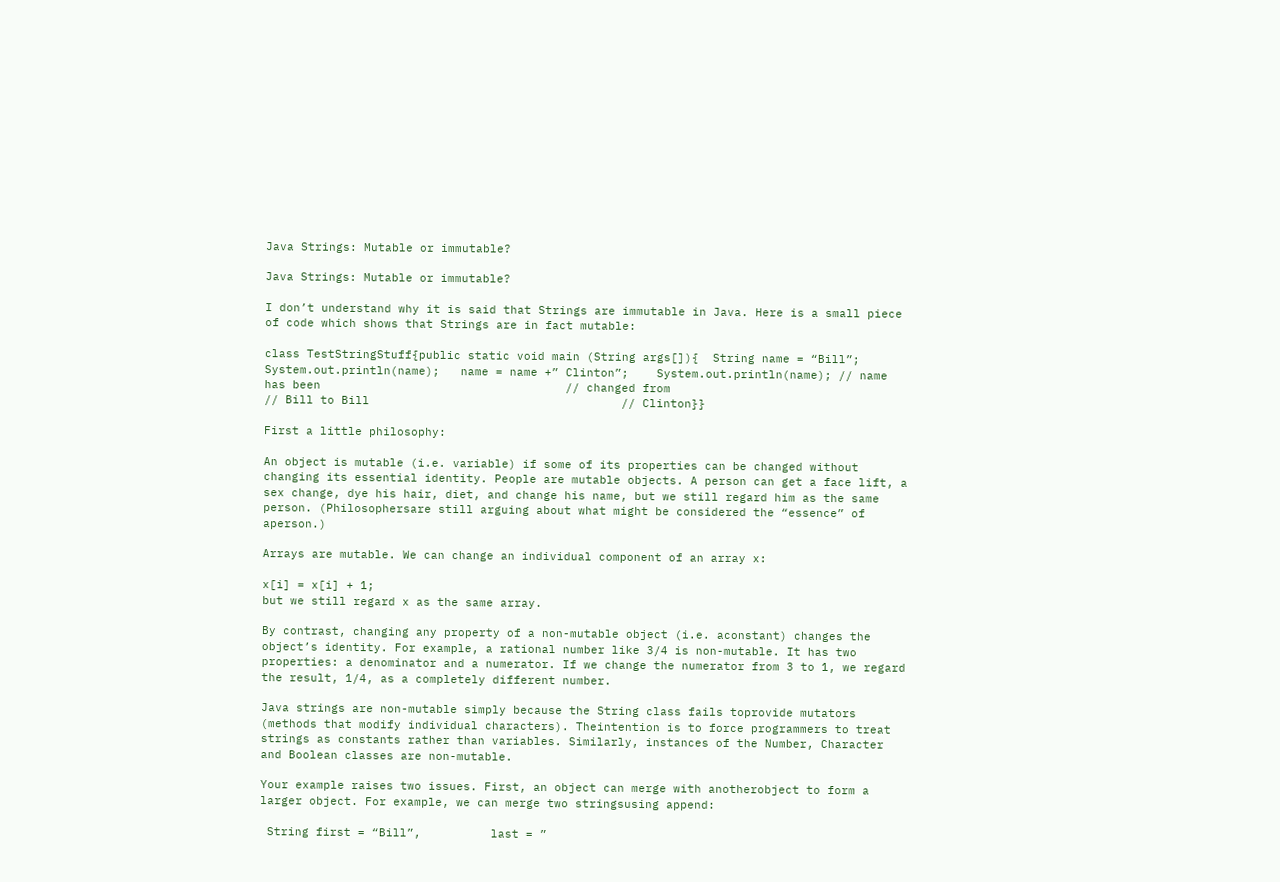Java Strings: Mutable or immutable?

Java Strings: Mutable or immutable?

I don’t understand why it is said that Strings are immutable in Java. Here is a small piece of code which shows that Strings are in fact mutable:

class TestStringStuff{public static void main (String args[]){  String name = “Bill”;   System.out.println(name);   name = name +” Clinton”;    System.out.println(name); // name has been                                   // changed from                                    // Bill to Bill                                    // Clinton}}

First a little philosophy:

An object is mutable (i.e. variable) if some of its properties can be changed without changing its essential identity. People are mutable objects. A person can get a face lift, a sex change, dye his hair, diet, and change his name, but we still regard him as the same person. (Philosophersare still arguing about what might be considered the “essence” of aperson.)

Arrays are mutable. We can change an individual component of an array x:

x[i] = x[i] + 1;
but we still regard x as the same array.

By contrast, changing any property of a non-mutable object (i.e. aconstant) changes the object’s identity. For example, a rational number like 3/4 is non-mutable. It has two properties: a denominator and a numerator. If we change the numerator from 3 to 1, we regard the result, 1/4, as a completely different number.

Java strings are non-mutable simply because the String class fails toprovide mutators (methods that modify individual characters). Theintention is to force programmers to treat strings as constants rather than variables. Similarly, instances of the Number, Character and Boolean classes are non-mutable.

Your example raises two issues. First, an object can merge with anotherobject to form a larger object. For example, we can merge two stringsusing append:

 String first = “Bill”,          last = ”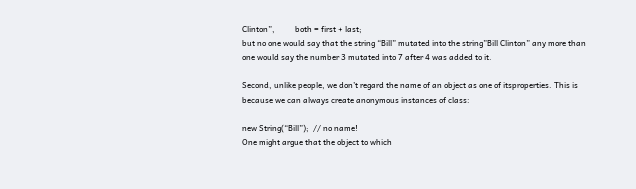Clinton”,          both = first + last;
but no one would say that the string “Bill” mutated into the string”Bill Clinton” any more than one would say the number 3 mutated into 7 after 4 was added to it.

Second, unlike people, we don’t regard the name of an object as one of itsproperties. This is because we can always create anonymous instances of class:

new String(“Bill”);  // no name!
One might argue that the object to which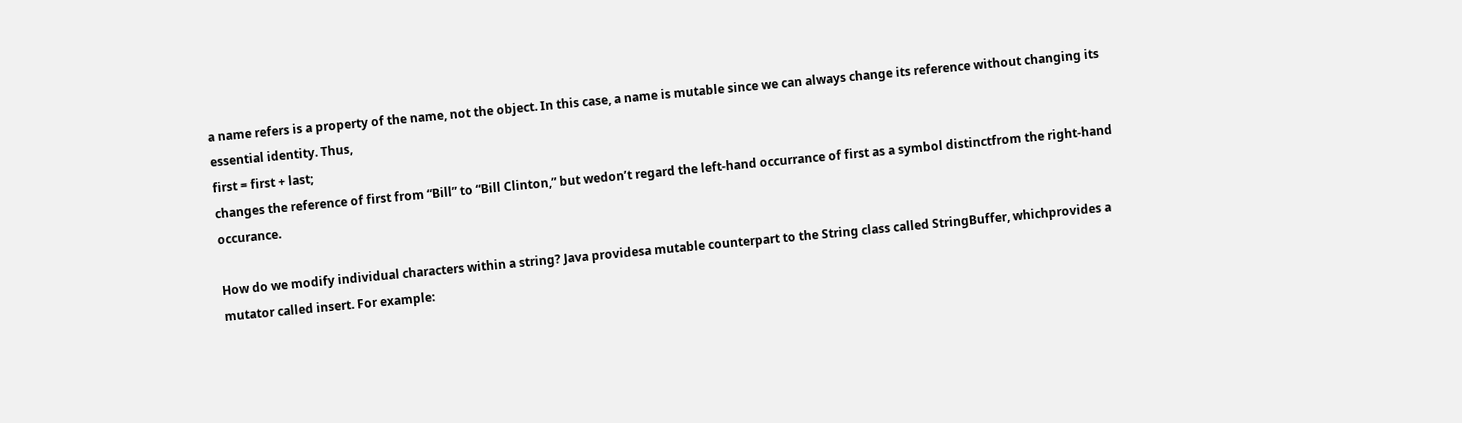a name refers is a property of the name, not the object. In this case, a name is mutable since we can always change its reference without changing its essential identity. Thus,
first = first + last;
changes the reference of first from “Bill” to “Bill Clinton,” but wedon’t regard the left-hand occurrance of first as a symbol distinctfrom the right-hand occurance.

How do we modify individual characters within a string? Java providesa mutable counterpart to the String class called StringBuffer, whichprovides a mutator called insert. For example: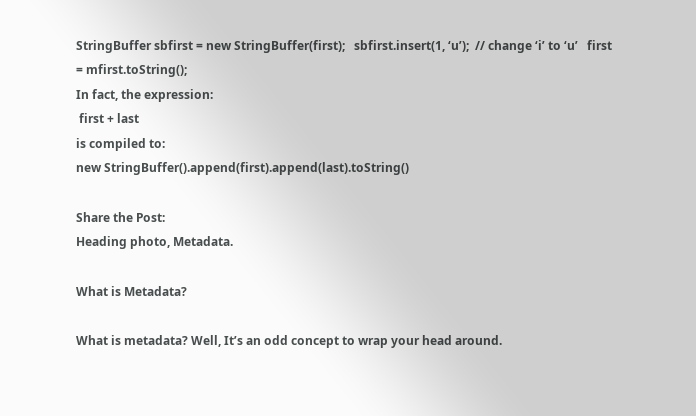StringBuffer sbfirst = new StringBuffer(first);   sbfirst.insert(1, ‘u’);  // change ‘i’ to ‘u’   first = mfirst.toString();
In fact, the expression:
 first + last
is compiled to:
new StringBuffer().append(first).append(last).toString()

Share the Post:
Heading photo, Metadata.

What is Metadata?

What is metadata? Well, It’s an odd concept to wrap your head around.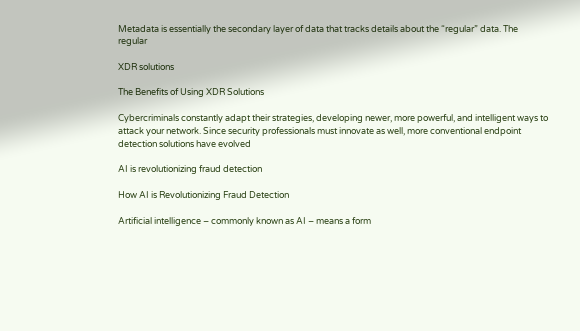Metadata is essentially the secondary layer of data that tracks details about the “regular” data. The regular

XDR solutions

The Benefits of Using XDR Solutions

Cybercriminals constantly adapt their strategies, developing newer, more powerful, and intelligent ways to attack your network. Since security professionals must innovate as well, more conventional endpoint detection solutions have evolved

AI is revolutionizing fraud detection

How AI is Revolutionizing Fraud Detection

Artificial intelligence – commonly known as AI – means a form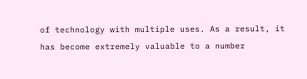of technology with multiple uses. As a result, it has become extremely valuable to a number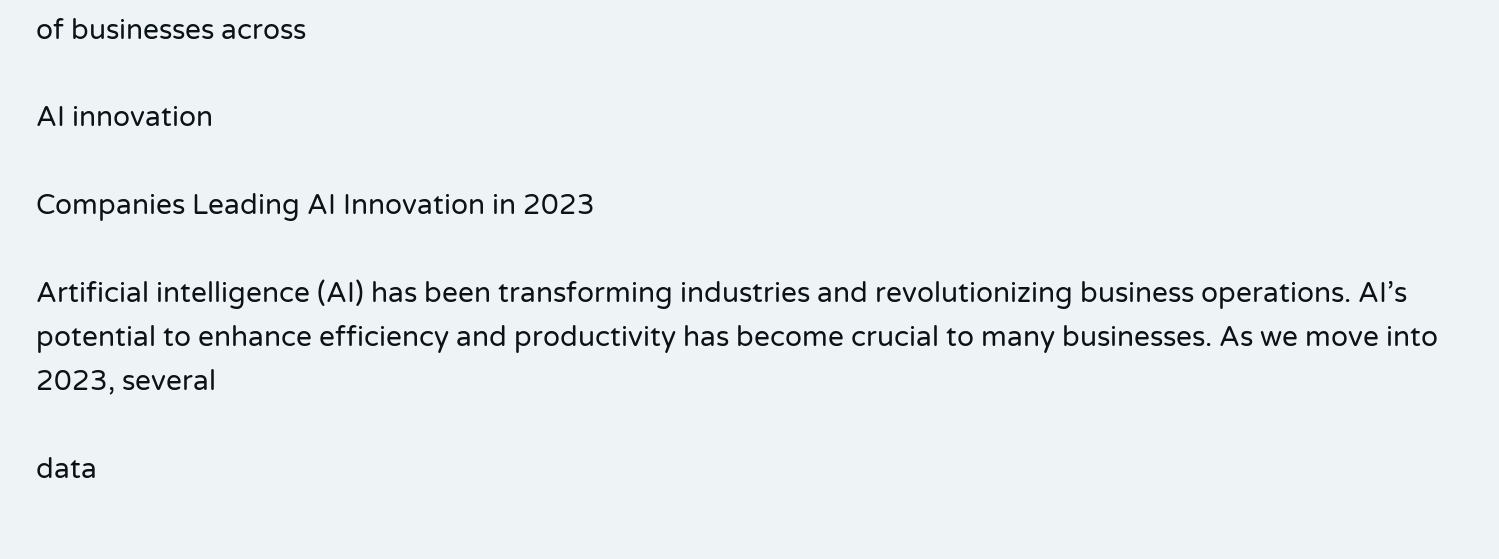of businesses across

AI innovation

Companies Leading AI Innovation in 2023

Artificial intelligence (AI) has been transforming industries and revolutionizing business operations. AI’s potential to enhance efficiency and productivity has become crucial to many businesses. As we move into 2023, several

data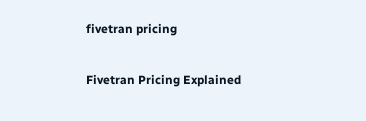fivetran pricing

Fivetran Pricing Explained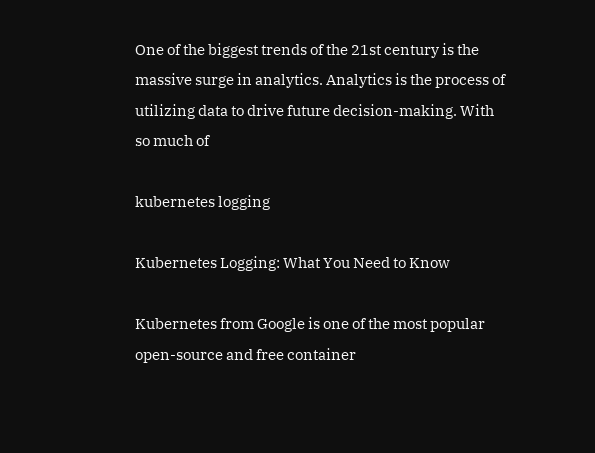One of the biggest trends of the 21st century is the massive surge in analytics. Analytics is the process of utilizing data to drive future decision-making. With so much of

kubernetes logging

Kubernetes Logging: What You Need to Know

Kubernetes from Google is one of the most popular open-source and free container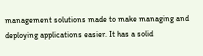management solutions made to make managing and deploying applications easier. It has a solid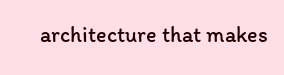architecture that makes